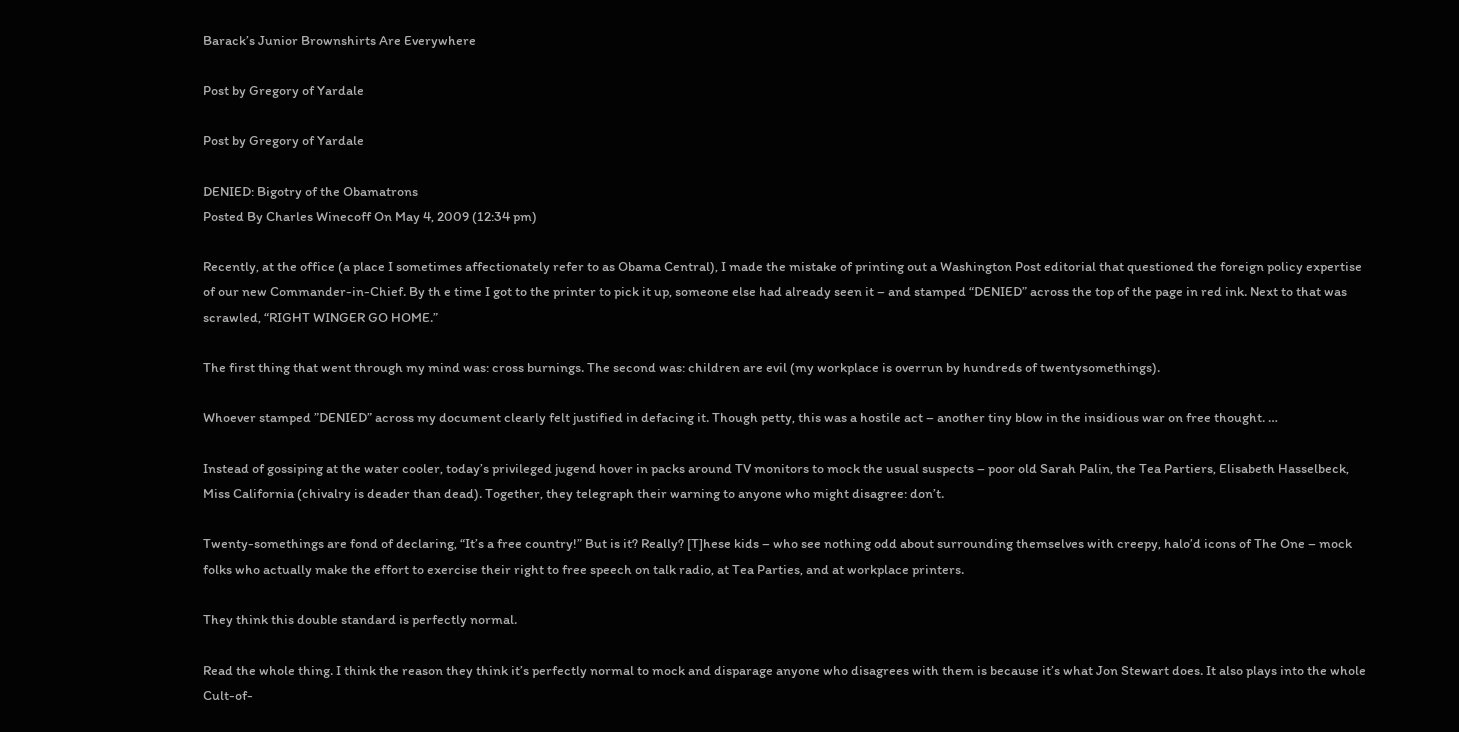Barack’s Junior Brownshirts Are Everywhere

Post by Gregory of Yardale

Post by Gregory of Yardale

DENIED: Bigotry of the Obamatrons
Posted By Charles Winecoff On May 4, 2009 (12:34 pm)

Recently, at the office (a place I sometimes affectionately refer to as Obama Central), I made the mistake of printing out a Washington Post editorial that questioned the foreign policy expertise of our new Commander-in-Chief. By th e time I got to the printer to pick it up, someone else had already seen it – and stamped “DENIED” across the top of the page in red ink. Next to that was scrawled, “RIGHT WINGER GO HOME.”

The first thing that went through my mind was: cross burnings. The second was: children are evil (my workplace is overrun by hundreds of twentysomethings).

Whoever stamped ”DENIED” across my document clearly felt justified in defacing it. Though petty, this was a hostile act – another tiny blow in the insidious war on free thought. …

Instead of gossiping at the water cooler, today’s privileged jugend hover in packs around TV monitors to mock the usual suspects – poor old Sarah Palin, the Tea Partiers, Elisabeth Hasselbeck, Miss California (chivalry is deader than dead). Together, they telegraph their warning to anyone who might disagree: don’t.

Twenty-somethings are fond of declaring, “It’s a free country!” But is it? Really? [T]hese kids – who see nothing odd about surrounding themselves with creepy, halo’d icons of The One – mock folks who actually make the effort to exercise their right to free speech on talk radio, at Tea Parties, and at workplace printers.

They think this double standard is perfectly normal.

Read the whole thing. I think the reason they think it’s perfectly normal to mock and disparage anyone who disagrees with them is because it’s what Jon Stewart does. It also plays into the whole Cult-of-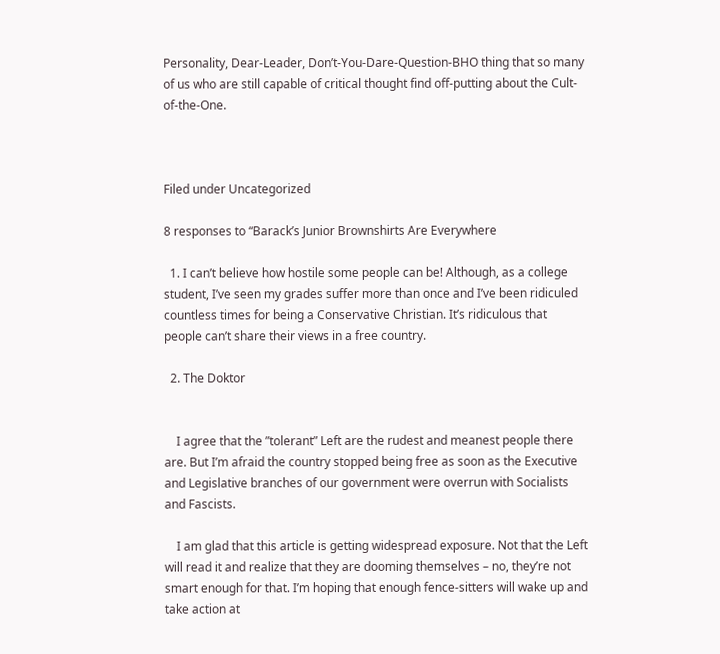Personality, Dear-Leader, Don’t-You-Dare-Question-BHO thing that so many of us who are still capable of critical thought find off-putting about the Cult-of-the-One.



Filed under Uncategorized

8 responses to “Barack’s Junior Brownshirts Are Everywhere

  1. I can’t believe how hostile some people can be! Although, as a college student, I’ve seen my grades suffer more than once and I’ve been ridiculed countless times for being a Conservative Christian. It’s ridiculous that people can’t share their views in a free country.

  2. The Doktor


    I agree that the ”tolerant” Left are the rudest and meanest people there are. But I’m afraid the country stopped being free as soon as the Executive and Legislative branches of our government were overrun with Socialists and Fascists.

    I am glad that this article is getting widespread exposure. Not that the Left will read it and realize that they are dooming themselves – no, they’re not smart enough for that. I’m hoping that enough fence-sitters will wake up and take action at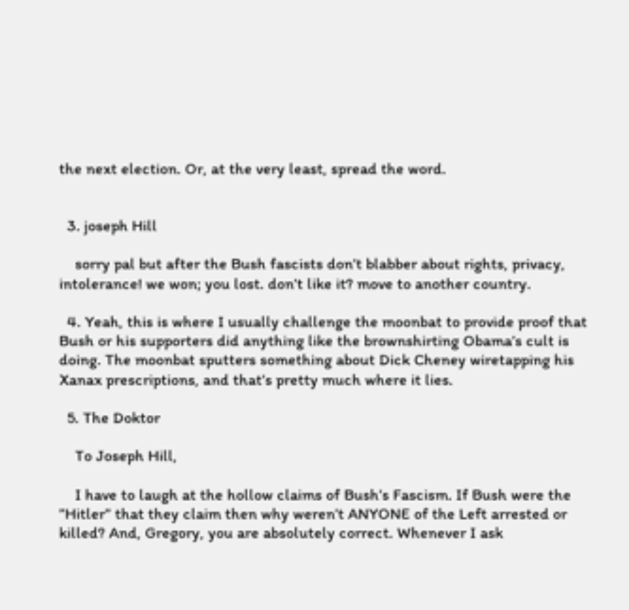the next election. Or, at the very least, spread the word.


  3. joseph Hill

    sorry pal but after the Bush fascists don’t blabber about rights, privacy, intolerance! we won; you lost. don’t like it? move to another country.

  4. Yeah, this is where I usually challenge the moonbat to provide proof that Bush or his supporters did anything like the brownshirting Obama’s cult is doing. The moonbat sputters something about Dick Cheney wiretapping his Xanax prescriptions, and that’s pretty much where it lies.

  5. The Doktor

    To Joseph Hill,

    I have to laugh at the hollow claims of Bush’s Fascism. If Bush were the ”Hitler” that they claim then why weren’t ANYONE of the Left arrested or killed? And, Gregory, you are absolutely correct. Whenever I ask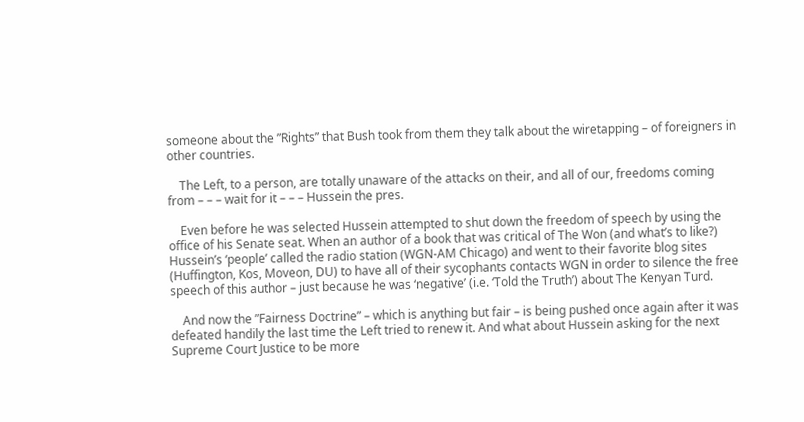someone about the ”Rights” that Bush took from them they talk about the wiretapping – of foreigners in other countries.

    The Left, to a person, are totally unaware of the attacks on their, and all of our, freedoms coming from – – – wait for it – – – Hussein the pres.

    Even before he was selected Hussein attempted to shut down the freedom of speech by using the office of his Senate seat. When an author of a book that was critical of The Won (and what’s to like?) Hussein’s ‘people’ called the radio station (WGN-AM Chicago) and went to their favorite blog sites (Huffington, Kos, Moveon, DU) to have all of their sycophants contacts WGN in order to silence the free speech of this author – just because he was ‘negative’ (i.e. ‘Told the Truth’) about The Kenyan Turd.

    And now the ”Fairness Doctrine” – which is anything but fair – is being pushed once again after it was defeated handily the last time the Left tried to renew it. And what about Hussein asking for the next Supreme Court Justice to be more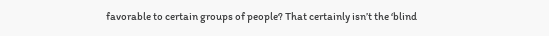favorable to certain groups of people? That certainly isn’t the ‘blind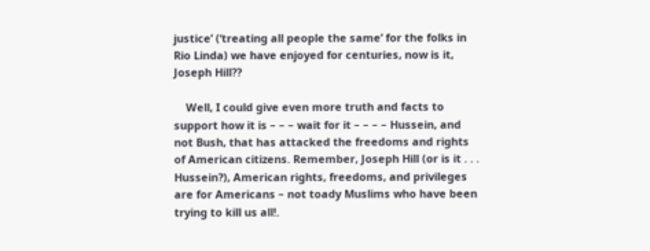justice’ (‘treating all people the same’ for the folks in Rio Linda) we have enjoyed for centuries, now is it, Joseph Hill??

    Well, I could give even more truth and facts to support how it is – – – wait for it – – – – Hussein, and not Bush, that has attacked the freedoms and rights of American citizens. Remember, Joseph Hill (or is it . . . Hussein?), American rights, freedoms, and privileges are for Americans – not toady Muslims who have been trying to kill us all!.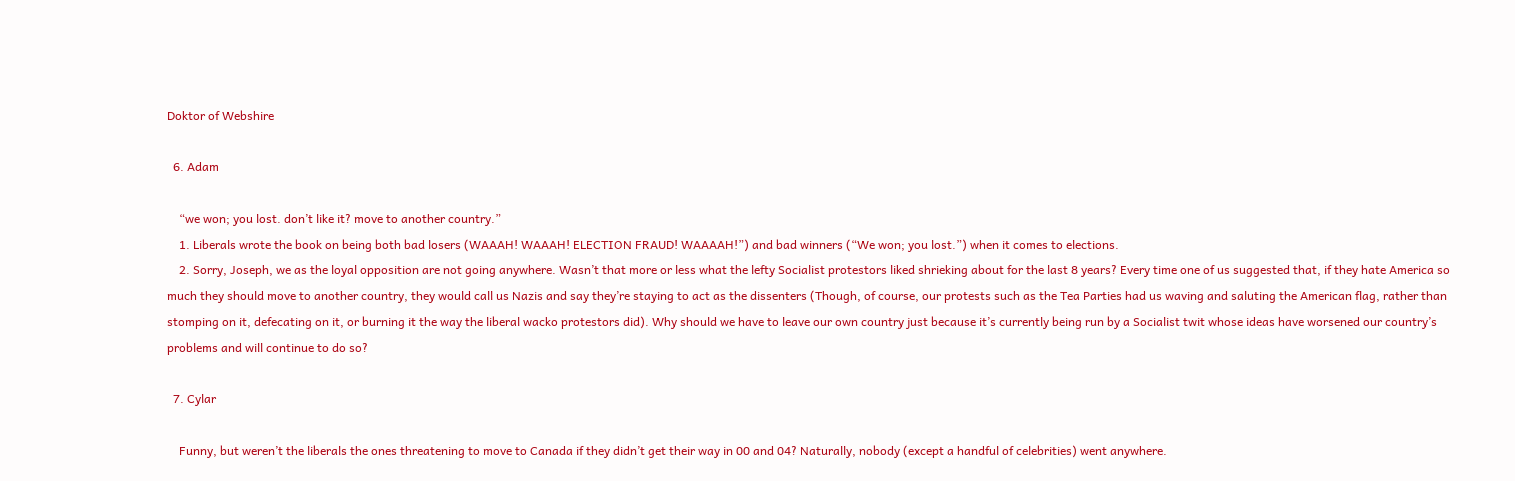Doktor of Webshire

  6. Adam

    “we won; you lost. don’t like it? move to another country.”
    1. Liberals wrote the book on being both bad losers (WAAAH! WAAAH! ELECTION FRAUD! WAAAAH!”) and bad winners (“We won; you lost.”) when it comes to elections.
    2. Sorry, Joseph, we as the loyal opposition are not going anywhere. Wasn’t that more or less what the lefty Socialist protestors liked shrieking about for the last 8 years? Every time one of us suggested that, if they hate America so much they should move to another country, they would call us Nazis and say they’re staying to act as the dissenters (Though, of course, our protests such as the Tea Parties had us waving and saluting the American flag, rather than stomping on it, defecating on it, or burning it the way the liberal wacko protestors did). Why should we have to leave our own country just because it’s currently being run by a Socialist twit whose ideas have worsened our country’s problems and will continue to do so?

  7. Cylar

    Funny, but weren’t the liberals the ones threatening to move to Canada if they didn’t get their way in 00 and 04? Naturally, nobody (except a handful of celebrities) went anywhere.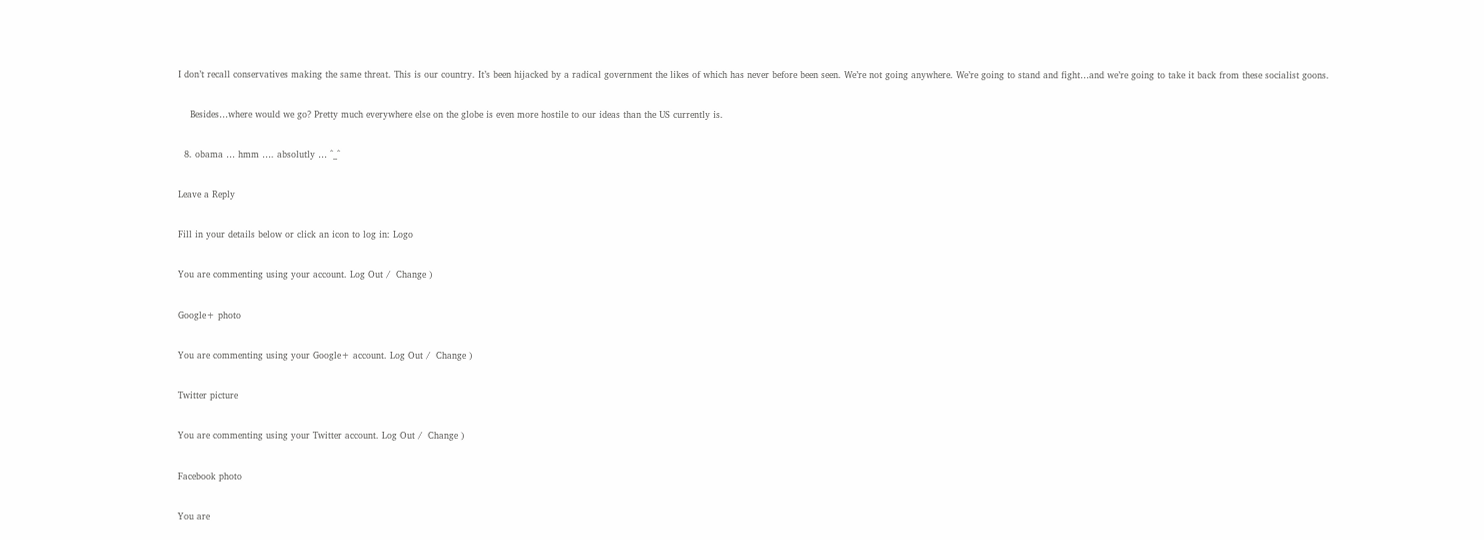I don’t recall conservatives making the same threat. This is our country. It’s been hijacked by a radical government the likes of which has never before been seen. We’re not going anywhere. We’re going to stand and fight…and we’re going to take it back from these socialist goons.

    Besides…where would we go? Pretty much everywhere else on the globe is even more hostile to our ideas than the US currently is.

  8. obama … hmm …. absolutly … ^_^

Leave a Reply

Fill in your details below or click an icon to log in: Logo

You are commenting using your account. Log Out /  Change )

Google+ photo

You are commenting using your Google+ account. Log Out /  Change )

Twitter picture

You are commenting using your Twitter account. Log Out /  Change )

Facebook photo

You are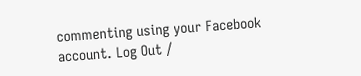commenting using your Facebook account. Log Out /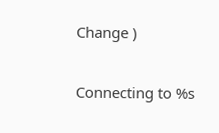Change )


Connecting to %s